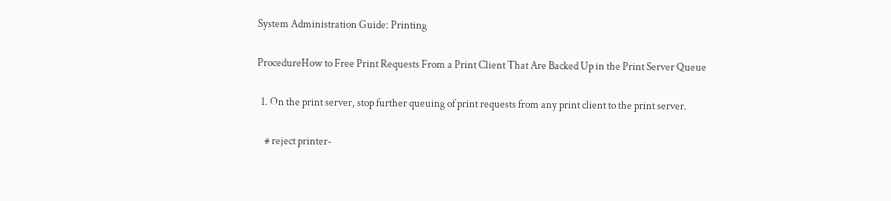System Administration Guide: Printing

ProcedureHow to Free Print Requests From a Print Client That Are Backed Up in the Print Server Queue

  1. On the print server, stop further queuing of print requests from any print client to the print server.

    # reject printer-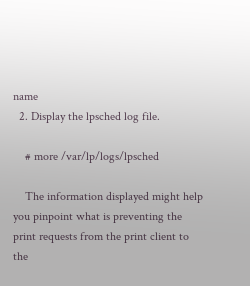name
  2. Display the lpsched log file.

    # more /var/lp/logs/lpsched

    The information displayed might help you pinpoint what is preventing the print requests from the print client to the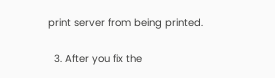print server from being printed.

  3. After you fix the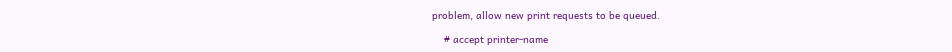problem, allow new print requests to be queued.

    # accept printer-name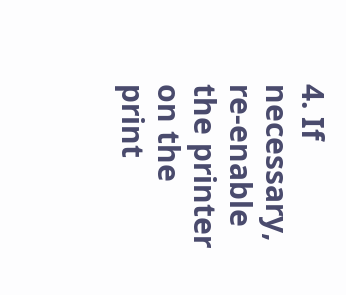4. If necessary, re-enable the printer on the print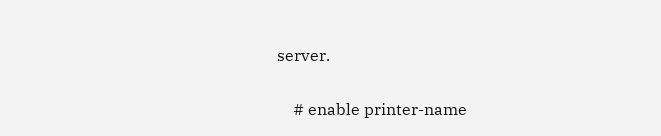server.

    # enable printer-name